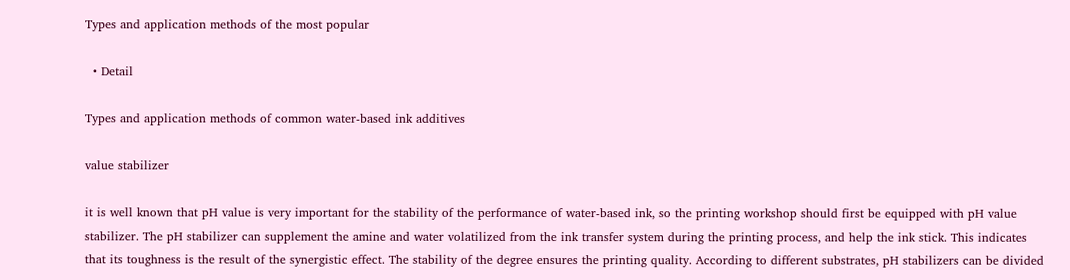Types and application methods of the most popular

  • Detail

Types and application methods of common water-based ink additives

value stabilizer

it is well known that pH value is very important for the stability of the performance of water-based ink, so the printing workshop should first be equipped with pH value stabilizer. The pH stabilizer can supplement the amine and water volatilized from the ink transfer system during the printing process, and help the ink stick. This indicates that its toughness is the result of the synergistic effect. The stability of the degree ensures the printing quality. According to different substrates, pH stabilizers can be divided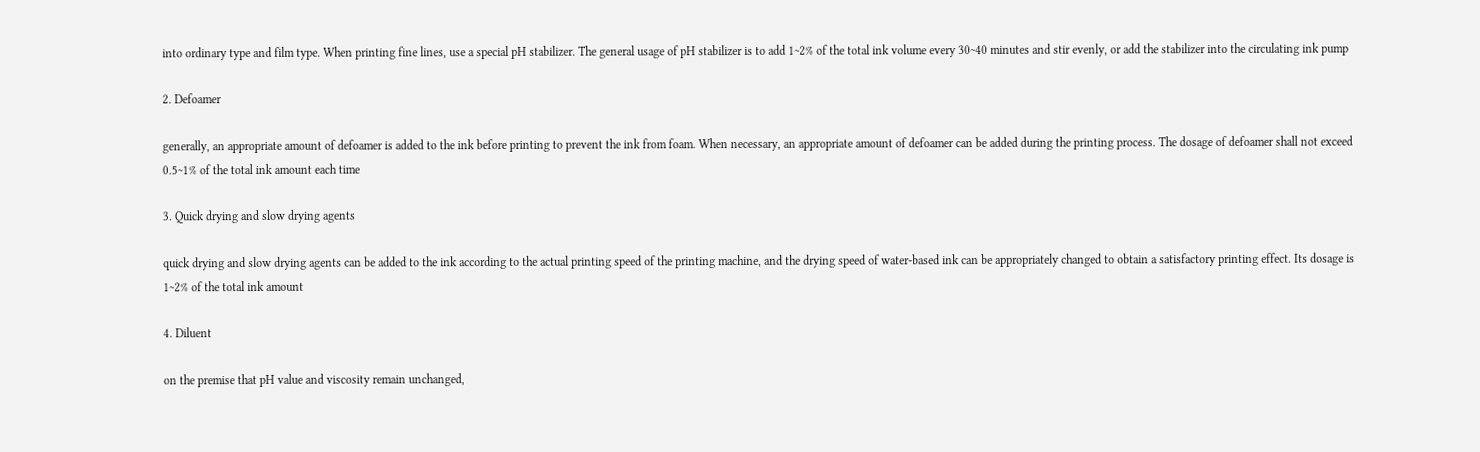into ordinary type and film type. When printing fine lines, use a special pH stabilizer. The general usage of pH stabilizer is to add 1~2% of the total ink volume every 30~40 minutes and stir evenly, or add the stabilizer into the circulating ink pump

2. Defoamer

generally, an appropriate amount of defoamer is added to the ink before printing to prevent the ink from foam. When necessary, an appropriate amount of defoamer can be added during the printing process. The dosage of defoamer shall not exceed 0.5~1% of the total ink amount each time

3. Quick drying and slow drying agents

quick drying and slow drying agents can be added to the ink according to the actual printing speed of the printing machine, and the drying speed of water-based ink can be appropriately changed to obtain a satisfactory printing effect. Its dosage is 1~2% of the total ink amount

4. Diluent

on the premise that pH value and viscosity remain unchanged,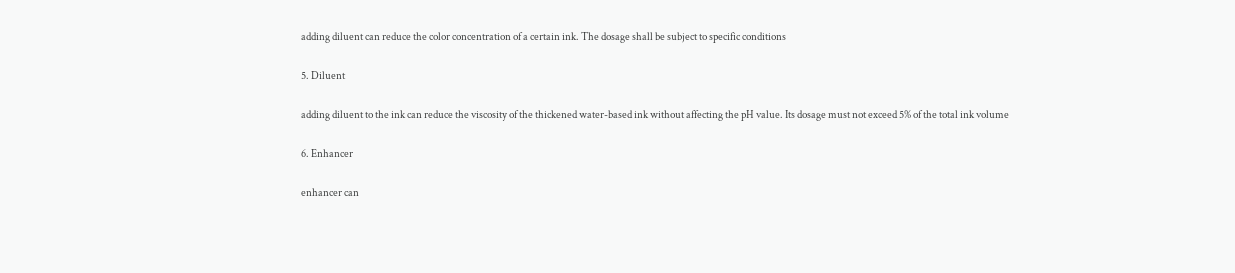adding diluent can reduce the color concentration of a certain ink. The dosage shall be subject to specific conditions

5. Diluent

adding diluent to the ink can reduce the viscosity of the thickened water-based ink without affecting the pH value. Its dosage must not exceed 5% of the total ink volume

6. Enhancer

enhancer can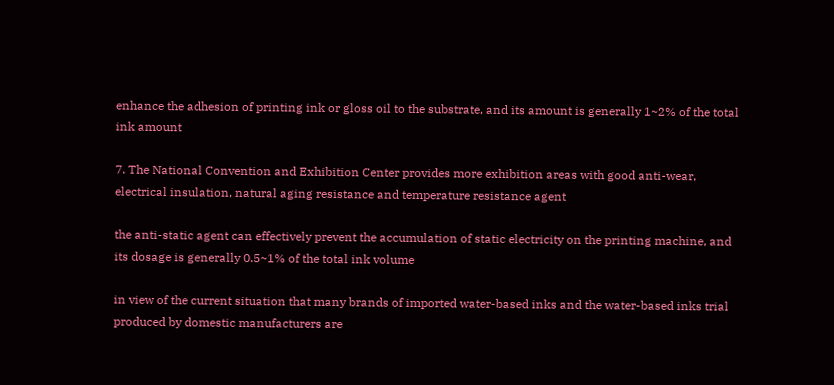enhance the adhesion of printing ink or gloss oil to the substrate, and its amount is generally 1~2% of the total ink amount

7. The National Convention and Exhibition Center provides more exhibition areas with good anti-wear, electrical insulation, natural aging resistance and temperature resistance agent

the anti-static agent can effectively prevent the accumulation of static electricity on the printing machine, and its dosage is generally 0.5~1% of the total ink volume

in view of the current situation that many brands of imported water-based inks and the water-based inks trial produced by domestic manufacturers are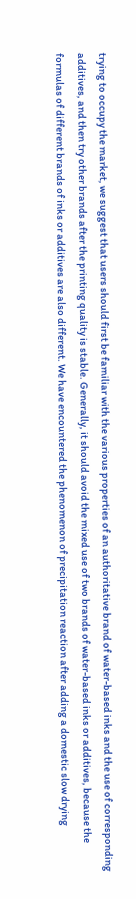trying to occupy the market, we suggest that users should first be familiar with the various properties of an authoritative brand of water-based inks and the use of corresponding additives, and then try other brands after the printing quality is stable. Generally, it should avoid the mixed use of two brands of water-based inks or additives, because the formulas of different brands of inks or additives are also different. We have encountered the phenomenon of precipitation reaction after adding a domestic slow drying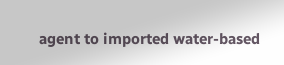agent to imported water-based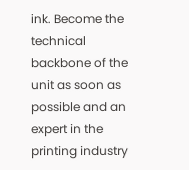ink. Become the technical backbone of the unit as soon as possible and an expert in the printing industry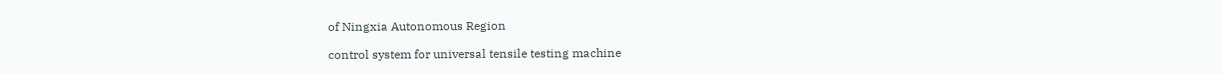of Ningxia Autonomous Region

control system for universal tensile testing machine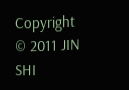Copyright © 2011 JIN SHI